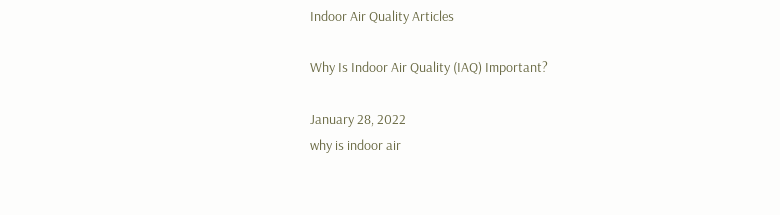Indoor Air Quality Articles

Why Is Indoor Air Quality (IAQ) Important?

January 28, 2022
why is indoor air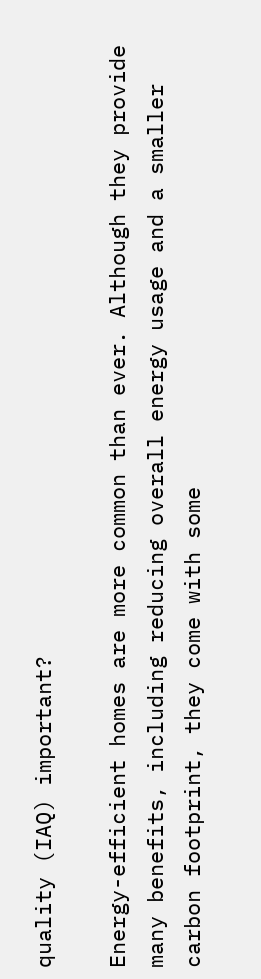quality (IAQ) important?

Energy-efficient homes are more common than ever. Although they provide many benefits, including reducing overall energy usage and a smaller carbon footprint, they come with some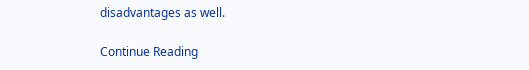disadvantages as well.

Continue Reading